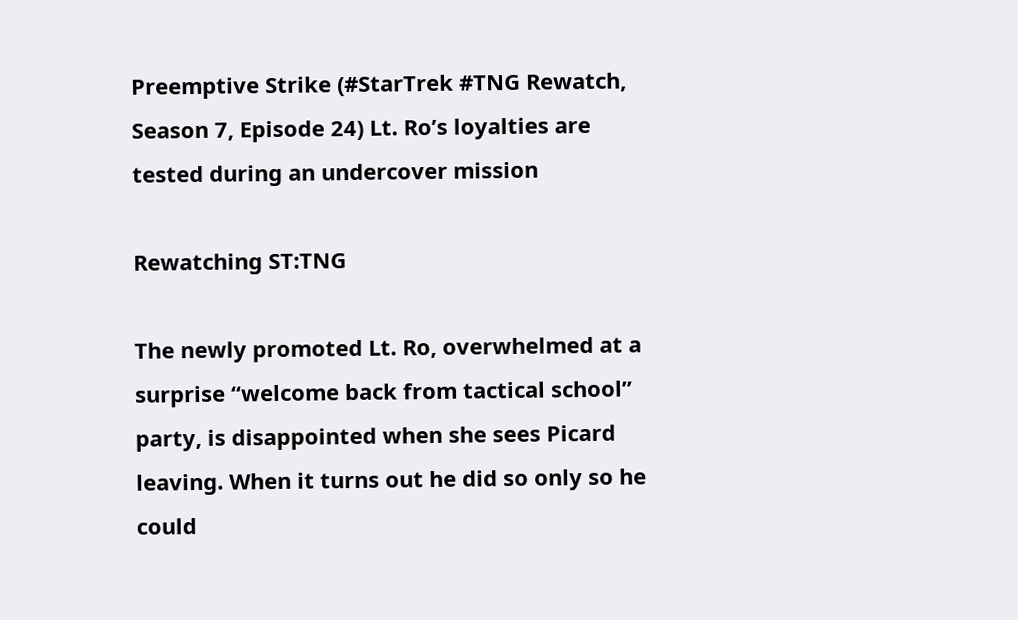Preemptive Strike (#StarTrek #TNG Rewatch, Season 7, Episode 24) Lt. Ro’s loyalties are tested during an undercover mission

Rewatching ST:TNG

The newly promoted Lt. Ro, overwhelmed at a surprise “welcome back from tactical school” party, is disappointed when she sees Picard leaving. When it turns out he did so only so he could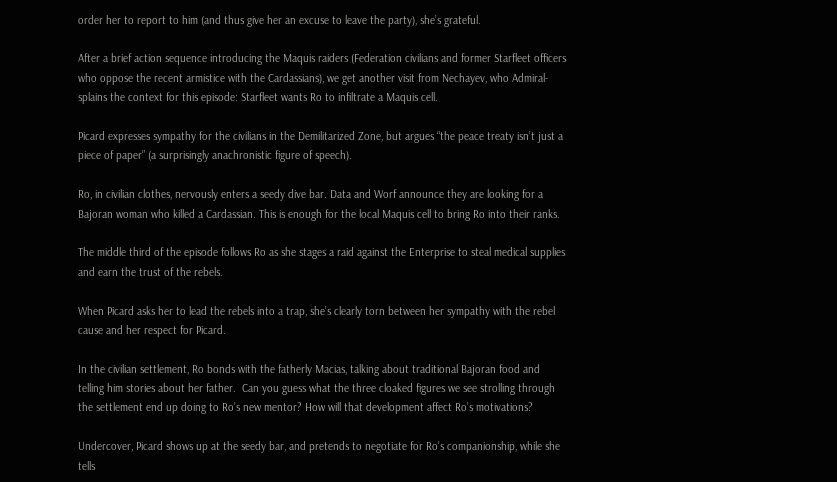order her to report to him (and thus give her an excuse to leave the party), she’s grateful.

After a brief action sequence introducing the Maquis raiders (Federation civilians and former Starfleet officers who oppose the recent armistice with the Cardassians), we get another visit from Nechayev, who Admiral-splains the context for this episode: Starfleet wants Ro to infiltrate a Maquis cell.

Picard expresses sympathy for the civilians in the Demilitarized Zone, but argues “the peace treaty isn’t just a piece of paper” (a surprisingly anachronistic figure of speech).

Ro, in civilian clothes, nervously enters a seedy dive bar. Data and Worf announce they are looking for a Bajoran woman who killed a Cardassian. This is enough for the local Maquis cell to bring Ro into their ranks.

The middle third of the episode follows Ro as she stages a raid against the Enterprise to steal medical supplies and earn the trust of the rebels.

When Picard asks her to lead the rebels into a trap, she’s clearly torn between her sympathy with the rebel cause and her respect for Picard.

In the civilian settlement, Ro bonds with the fatherly Macias, talking about traditional Bajoran food and telling him stories about her father.  Can you guess what the three cloaked figures we see strolling through the settlement end up doing to Ro’s new mentor? How will that development affect Ro’s motivations?

Undercover, Picard shows up at the seedy bar, and pretends to negotiate for Ro’s companionship, while she tells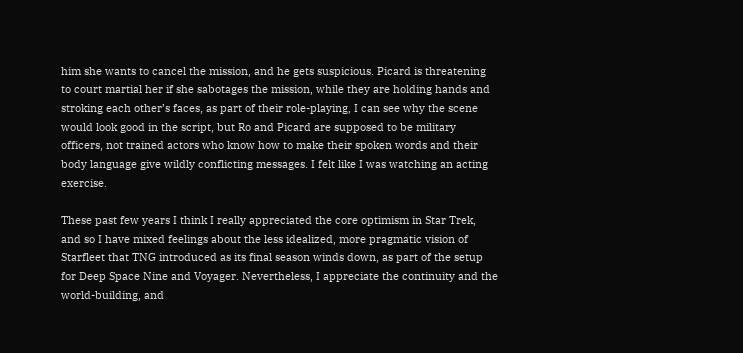him she wants to cancel the mission, and he gets suspicious. Picard is threatening to court martial her if she sabotages the mission, while they are holding hands and stroking each other’s faces, as part of their role-playing, I can see why the scene would look good in the script, but Ro and Picard are supposed to be military officers, not trained actors who know how to make their spoken words and their body language give wildly conflicting messages. I felt like I was watching an acting exercise.

These past few years I think I really appreciated the core optimism in Star Trek, and so I have mixed feelings about the less idealized, more pragmatic vision of Starfleet that TNG introduced as its final season winds down, as part of the setup for Deep Space Nine and Voyager. Nevertheless, I appreciate the continuity and the world-building, and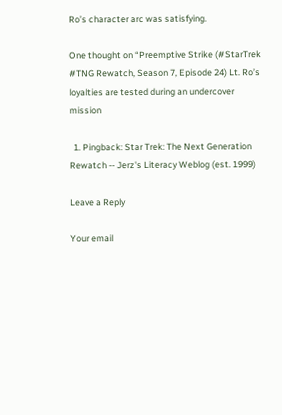Ro’s character arc was satisfying.

One thought on “Preemptive Strike (#StarTrek #TNG Rewatch, Season 7, Episode 24) Lt. Ro’s loyalties are tested during an undercover mission

  1. Pingback: Star Trek: The Next Generation Rewatch -- Jerz's Literacy Weblog (est. 1999)

Leave a Reply

Your email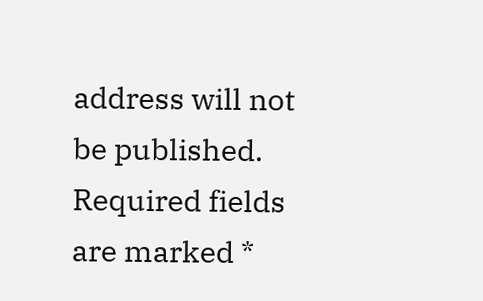address will not be published. Required fields are marked *